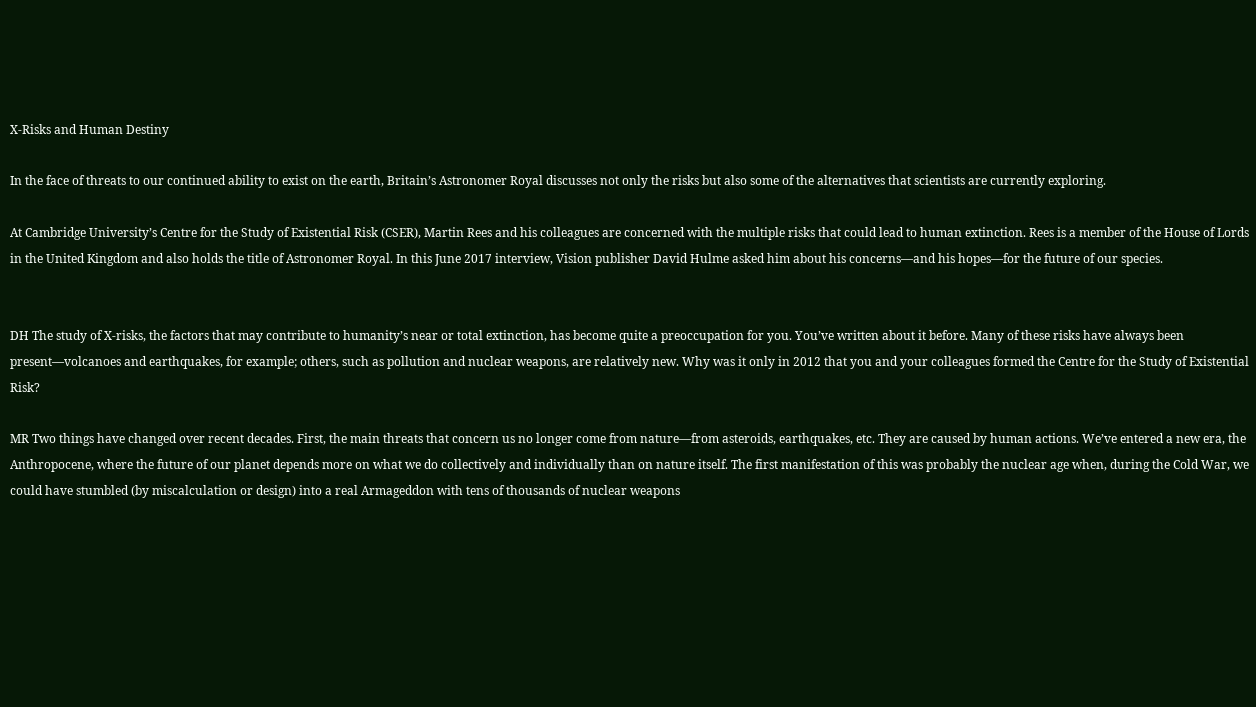X-Risks and Human Destiny

In the face of threats to our continued ability to exist on the earth, Britain’s Astronomer Royal discusses not only the risks but also some of the alternatives that scientists are currently exploring.

At Cambridge University’s Centre for the Study of Existential Risk (CSER), Martin Rees and his colleagues are concerned with the multiple risks that could lead to human extinction. Rees is a member of the House of Lords in the United Kingdom and also holds the title of Astronomer Royal. In this June 2017 interview, Vision publisher David Hulme asked him about his concerns—and his hopes—for the future of our species.


DH The study of X-risks, the factors that may contribute to humanity’s near or total extinction, has become quite a preoccupation for you. You’ve written about it before. Many of these risks have always been present—volcanoes and earthquakes, for example; others, such as pollution and nuclear weapons, are relatively new. Why was it only in 2012 that you and your colleagues formed the Centre for the Study of Existential Risk?

MR Two things have changed over recent decades. First, the main threats that concern us no longer come from nature—from asteroids, earthquakes, etc. They are caused by human actions. We’ve entered a new era, the Anthropocene, where the future of our planet depends more on what we do collectively and individually than on nature itself. The first manifestation of this was probably the nuclear age when, during the Cold War, we could have stumbled (by miscalculation or design) into a real Armageddon with tens of thousands of nuclear weapons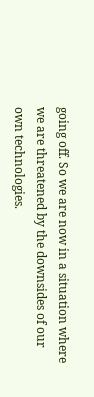going off. So we are now in a situation where we are threatened by the downsides of our own technologies.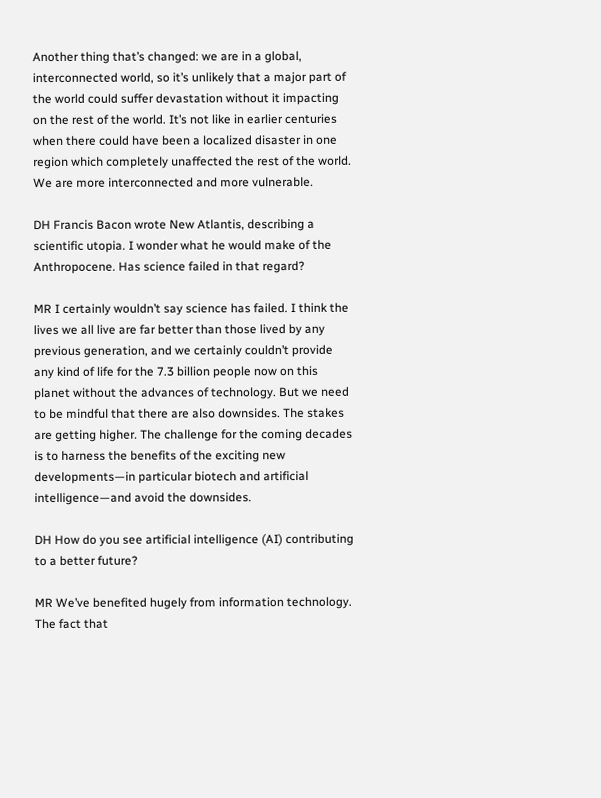Another thing that’s changed: we are in a global, interconnected world, so it’s unlikely that a major part of the world could suffer devastation without it impacting on the rest of the world. It’s not like in earlier centuries when there could have been a localized disaster in one region which completely unaffected the rest of the world. We are more interconnected and more vulnerable.

DH Francis Bacon wrote New Atlantis, describing a scientific utopia. I wonder what he would make of the Anthropocene. Has science failed in that regard?

MR I certainly wouldn’t say science has failed. I think the lives we all live are far better than those lived by any previous generation, and we certainly couldn’t provide any kind of life for the 7.3 billion people now on this planet without the advances of technology. But we need to be mindful that there are also downsides. The stakes are getting higher. The challenge for the coming decades is to harness the benefits of the exciting new developments—in particular biotech and artificial intelligence—and avoid the downsides.

DH How do you see artificial intelligence (AI) contributing to a better future?

MR We’ve benefited hugely from information technology. The fact that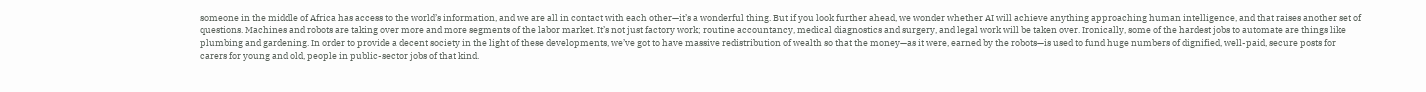someone in the middle of Africa has access to the world’s information, and we are all in contact with each other—it’s a wonderful thing. But if you look further ahead, we wonder whether AI will achieve anything approaching human intelligence, and that raises another set of questions. Machines and robots are taking over more and more segments of the labor market. It’s not just factory work; routine accountancy, medical diagnostics and surgery, and legal work will be taken over. Ironically, some of the hardest jobs to automate are things like plumbing and gardening. In order to provide a decent society in the light of these developments, we’ve got to have massive redistribution of wealth so that the money—as it were, earned by the robots—is used to fund huge numbers of dignified, well-paid, secure posts for carers for young and old, people in public-sector jobs of that kind.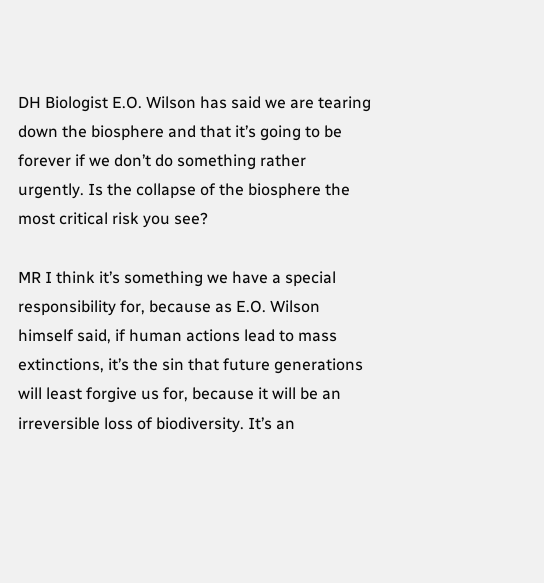DH Biologist E.O. Wilson has said we are tearing down the biosphere and that it’s going to be forever if we don’t do something rather urgently. Is the collapse of the biosphere the most critical risk you see?

MR I think it’s something we have a special responsibility for, because as E.O. Wilson himself said, if human actions lead to mass extinctions, it’s the sin that future generations will least forgive us for, because it will be an irreversible loss of biodiversity. It’s an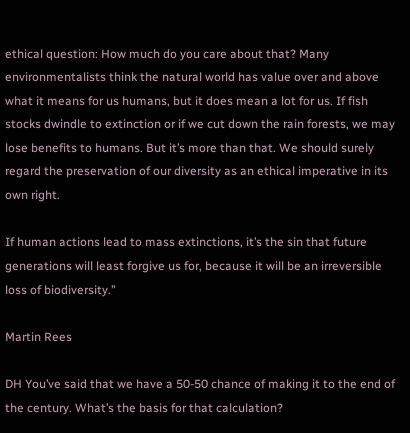ethical question: How much do you care about that? Many environmentalists think the natural world has value over and above what it means for us humans, but it does mean a lot for us. If fish stocks dwindle to extinction or if we cut down the rain forests, we may lose benefits to humans. But it’s more than that. We should surely regard the preservation of our diversity as an ethical imperative in its own right.

If human actions lead to mass extinctions, it’s the sin that future generations will least forgive us for, because it will be an irreversible loss of biodiversity.”

Martin Rees

DH You’ve said that we have a 50-50 chance of making it to the end of the century. What’s the basis for that calculation?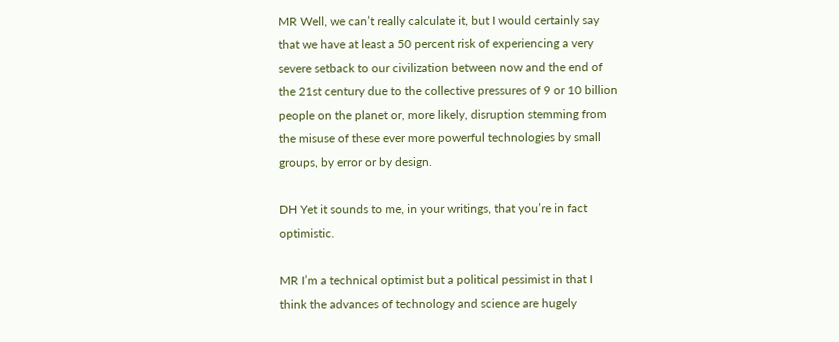MR Well, we can’t really calculate it, but I would certainly say that we have at least a 50 percent risk of experiencing a very severe setback to our civilization between now and the end of the 21st century due to the collective pressures of 9 or 10 billion people on the planet or, more likely, disruption stemming from the misuse of these ever more powerful technologies by small groups, by error or by design.

DH Yet it sounds to me, in your writings, that you’re in fact optimistic.

MR I’m a technical optimist but a political pessimist in that I think the advances of technology and science are hugely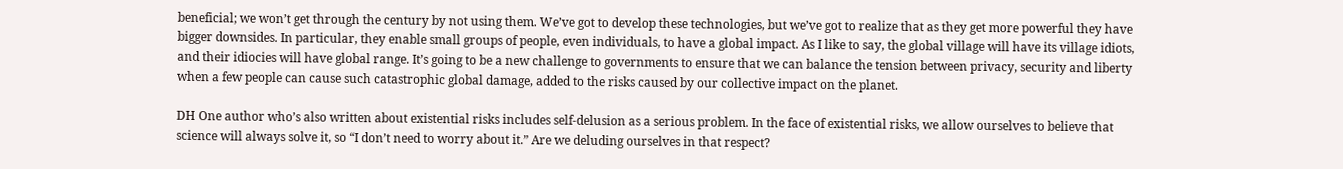beneficial; we won’t get through the century by not using them. We’ve got to develop these technologies, but we’ve got to realize that as they get more powerful they have bigger downsides. In particular, they enable small groups of people, even individuals, to have a global impact. As I like to say, the global village will have its village idiots, and their idiocies will have global range. It’s going to be a new challenge to governments to ensure that we can balance the tension between privacy, security and liberty when a few people can cause such catastrophic global damage, added to the risks caused by our collective impact on the planet.

DH One author who’s also written about existential risks includes self-delusion as a serious problem. In the face of existential risks, we allow ourselves to believe that science will always solve it, so “I don’t need to worry about it.” Are we deluding ourselves in that respect?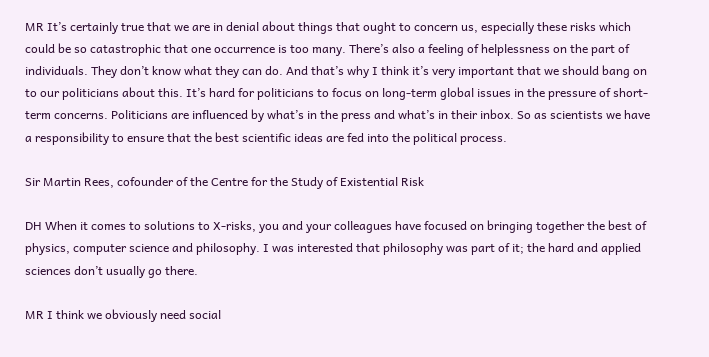MR It’s certainly true that we are in denial about things that ought to concern us, especially these risks which could be so catastrophic that one occurrence is too many. There’s also a feeling of helplessness on the part of individuals. They don’t know what they can do. And that’s why I think it’s very important that we should bang on to our politicians about this. It’s hard for politicians to focus on long-term global issues in the pressure of short-term concerns. Politicians are influenced by what’s in the press and what’s in their inbox. So as scientists we have a responsibility to ensure that the best scientific ideas are fed into the political process.

Sir Martin Rees, cofounder of the Centre for the Study of Existential Risk

DH When it comes to solutions to X-risks, you and your colleagues have focused on bringing together the best of physics, computer science and philosophy. I was interested that philosophy was part of it; the hard and applied sciences don’t usually go there.

MR I think we obviously need social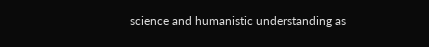science and humanistic understanding as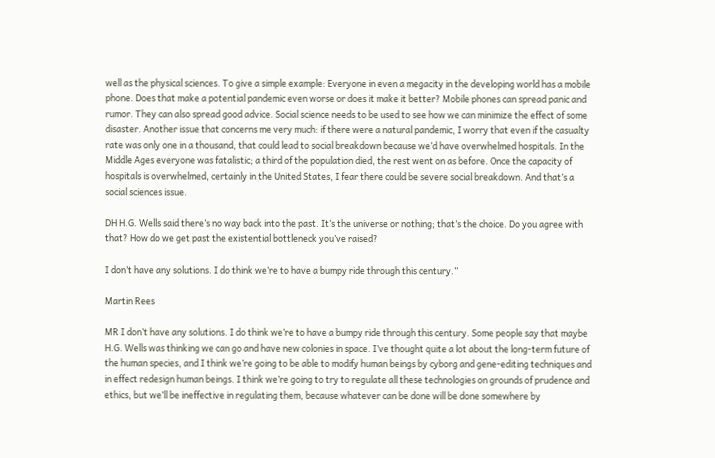well as the physical sciences. To give a simple example: Everyone in even a megacity in the developing world has a mobile phone. Does that make a potential pandemic even worse or does it make it better? Mobile phones can spread panic and rumor. They can also spread good advice. Social science needs to be used to see how we can minimize the effect of some disaster. Another issue that concerns me very much: if there were a natural pandemic, I worry that even if the casualty rate was only one in a thousand, that could lead to social breakdown because we’d have overwhelmed hospitals. In the Middle Ages everyone was fatalistic; a third of the population died, the rest went on as before. Once the capacity of hospitals is overwhelmed, certainly in the United States, I fear there could be severe social breakdown. And that’s a social sciences issue.

DH H.G. Wells said there’s no way back into the past. It’s the universe or nothing; that’s the choice. Do you agree with that? How do we get past the existential bottleneck you’ve raised?

I don’t have any solutions. I do think we’re to have a bumpy ride through this century.”

Martin Rees

MR I don’t have any solutions. I do think we’re to have a bumpy ride through this century. Some people say that maybe H.G. Wells was thinking we can go and have new colonies in space. I’ve thought quite a lot about the long-term future of the human species, and I think we’re going to be able to modify human beings by cyborg and gene-editing techniques and in effect redesign human beings. I think we’re going to try to regulate all these technologies on grounds of prudence and ethics, but we’ll be ineffective in regulating them, because whatever can be done will be done somewhere by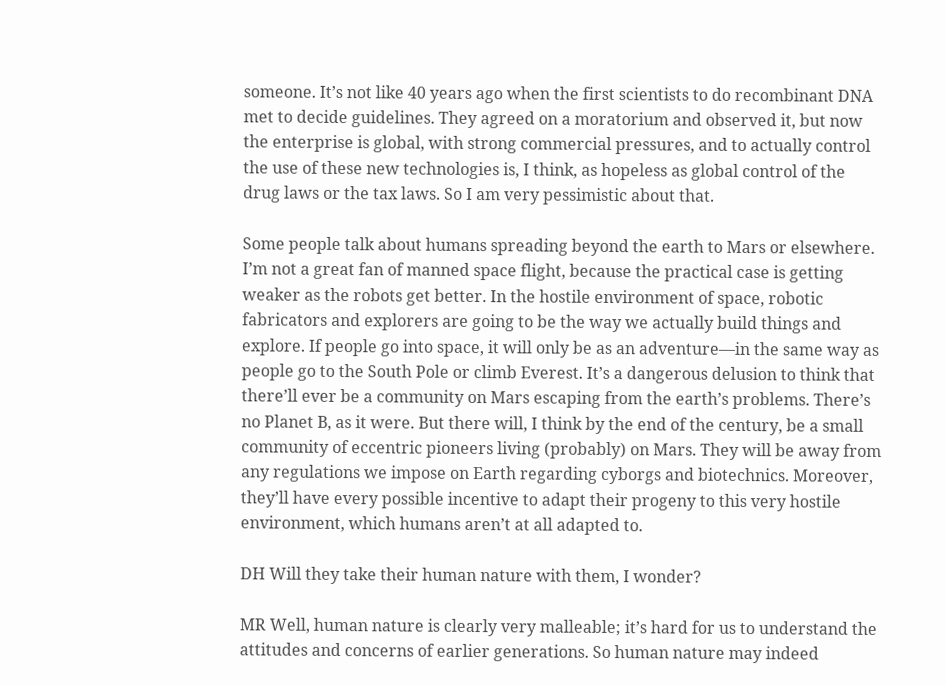someone. It’s not like 40 years ago when the first scientists to do recombinant DNA met to decide guidelines. They agreed on a moratorium and observed it, but now the enterprise is global, with strong commercial pressures, and to actually control the use of these new technologies is, I think, as hopeless as global control of the drug laws or the tax laws. So I am very pessimistic about that.

Some people talk about humans spreading beyond the earth to Mars or elsewhere. I’m not a great fan of manned space flight, because the practical case is getting weaker as the robots get better. In the hostile environment of space, robotic fabricators and explorers are going to be the way we actually build things and explore. If people go into space, it will only be as an adventure—in the same way as people go to the South Pole or climb Everest. It’s a dangerous delusion to think that there’ll ever be a community on Mars escaping from the earth’s problems. There’s no Planet B, as it were. But there will, I think by the end of the century, be a small community of eccentric pioneers living (probably) on Mars. They will be away from any regulations we impose on Earth regarding cyborgs and biotechnics. Moreover, they’ll have every possible incentive to adapt their progeny to this very hostile environment, which humans aren’t at all adapted to.

DH Will they take their human nature with them, I wonder?

MR Well, human nature is clearly very malleable; it’s hard for us to understand the attitudes and concerns of earlier generations. So human nature may indeed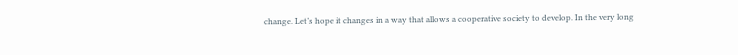change. Let’s hope it changes in a way that allows a cooperative society to develop. In the very long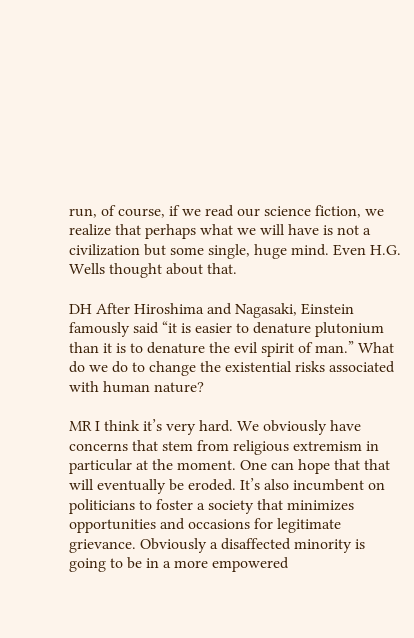run, of course, if we read our science fiction, we realize that perhaps what we will have is not a civilization but some single, huge mind. Even H.G. Wells thought about that.

DH After Hiroshima and Nagasaki, Einstein famously said “it is easier to denature plutonium than it is to denature the evil spirit of man.” What do we do to change the existential risks associated with human nature?

MR I think it’s very hard. We obviously have concerns that stem from religious extremism in particular at the moment. One can hope that that will eventually be eroded. It’s also incumbent on politicians to foster a society that minimizes opportunities and occasions for legitimate grievance. Obviously a disaffected minority is going to be in a more empowered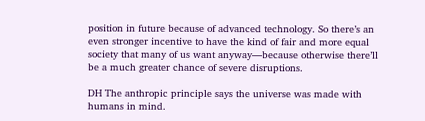position in future because of advanced technology. So there’s an even stronger incentive to have the kind of fair and more equal society that many of us want anyway—because otherwise there’ll be a much greater chance of severe disruptions.

DH The anthropic principle says the universe was made with humans in mind.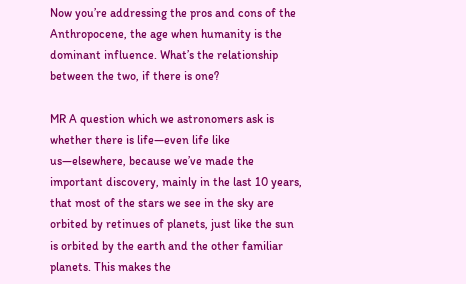Now you’re addressing the pros and cons of the Anthropocene, the age when humanity is the dominant influence. What’s the relationship between the two, if there is one?

MR A question which we astronomers ask is whether there is life—even life like us—elsewhere, because we’ve made the important discovery, mainly in the last 10 years, that most of the stars we see in the sky are orbited by retinues of planets, just like the sun is orbited by the earth and the other familiar planets. This makes the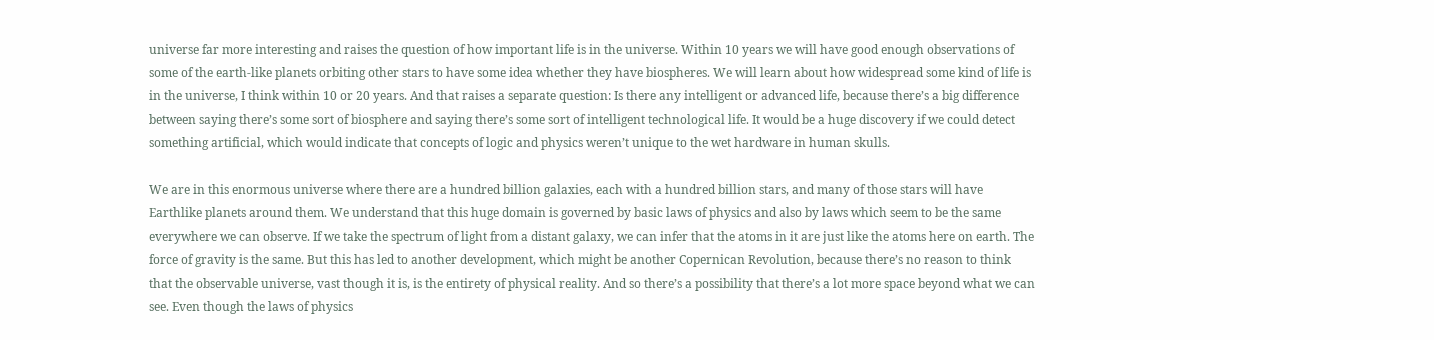universe far more interesting and raises the question of how important life is in the universe. Within 10 years we will have good enough observations of some of the earth-like planets orbiting other stars to have some idea whether they have biospheres. We will learn about how widespread some kind of life is in the universe, I think within 10 or 20 years. And that raises a separate question: Is there any intelligent or advanced life, because there’s a big difference between saying there’s some sort of biosphere and saying there’s some sort of intelligent technological life. It would be a huge discovery if we could detect something artificial, which would indicate that concepts of logic and physics weren’t unique to the wet hardware in human skulls.

We are in this enormous universe where there are a hundred billion galaxies, each with a hundred billion stars, and many of those stars will have Earthlike planets around them. We understand that this huge domain is governed by basic laws of physics and also by laws which seem to be the same everywhere we can observe. If we take the spectrum of light from a distant galaxy, we can infer that the atoms in it are just like the atoms here on earth. The force of gravity is the same. But this has led to another development, which might be another Copernican Revolution, because there’s no reason to think that the observable universe, vast though it is, is the entirety of physical reality. And so there’s a possibility that there’s a lot more space beyond what we can see. Even though the laws of physics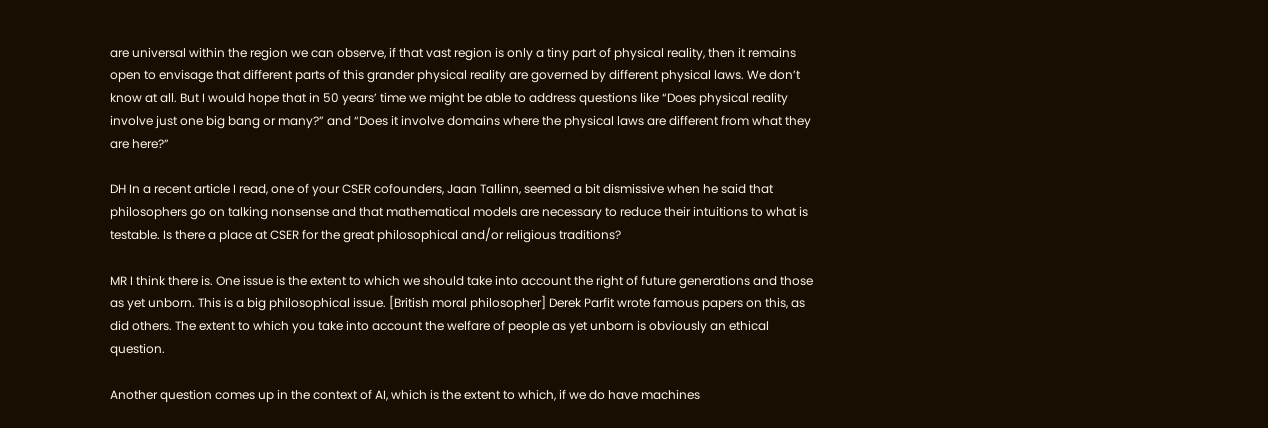are universal within the region we can observe, if that vast region is only a tiny part of physical reality, then it remains open to envisage that different parts of this grander physical reality are governed by different physical laws. We don’t know at all. But I would hope that in 50 years’ time we might be able to address questions like “Does physical reality involve just one big bang or many?” and “Does it involve domains where the physical laws are different from what they are here?”

DH In a recent article I read, one of your CSER cofounders, Jaan Tallinn, seemed a bit dismissive when he said that philosophers go on talking nonsense and that mathematical models are necessary to reduce their intuitions to what is testable. Is there a place at CSER for the great philosophical and/or religious traditions?

MR I think there is. One issue is the extent to which we should take into account the right of future generations and those as yet unborn. This is a big philosophical issue. [British moral philosopher] Derek Parfit wrote famous papers on this, as did others. The extent to which you take into account the welfare of people as yet unborn is obviously an ethical question.

Another question comes up in the context of AI, which is the extent to which, if we do have machines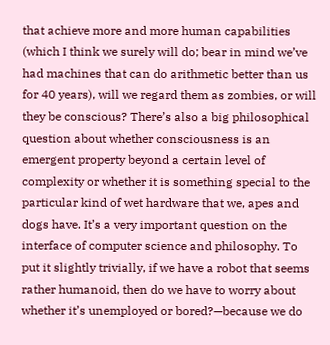that achieve more and more human capabilities (which I think we surely will do; bear in mind we’ve had machines that can do arithmetic better than us for 40 years), will we regard them as zombies, or will they be conscious? There’s also a big philosophical question about whether consciousness is an emergent property beyond a certain level of complexity or whether it is something special to the particular kind of wet hardware that we, apes and dogs have. It’s a very important question on the interface of computer science and philosophy. To put it slightly trivially, if we have a robot that seems rather humanoid, then do we have to worry about whether it’s unemployed or bored?—because we do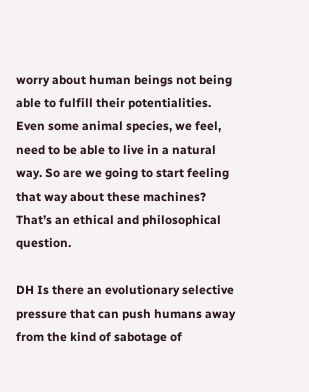worry about human beings not being able to fulfill their potentialities. Even some animal species, we feel, need to be able to live in a natural way. So are we going to start feeling that way about these machines? That’s an ethical and philosophical question.

DH Is there an evolutionary selective pressure that can push humans away from the kind of sabotage of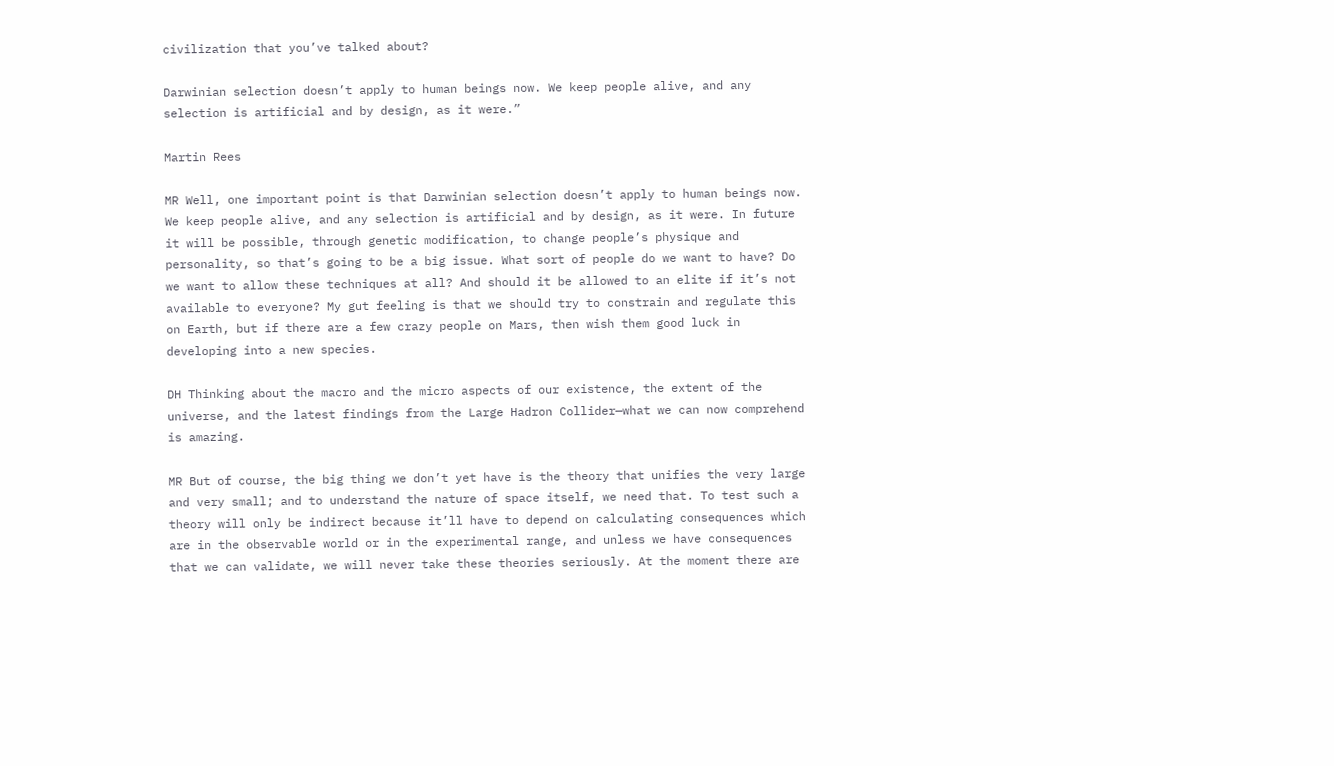civilization that you’ve talked about?

Darwinian selection doesn’t apply to human beings now. We keep people alive, and any selection is artificial and by design, as it were.”

Martin Rees

MR Well, one important point is that Darwinian selection doesn’t apply to human beings now. We keep people alive, and any selection is artificial and by design, as it were. In future it will be possible, through genetic modification, to change people’s physique and personality, so that’s going to be a big issue. What sort of people do we want to have? Do we want to allow these techniques at all? And should it be allowed to an elite if it’s not available to everyone? My gut feeling is that we should try to constrain and regulate this on Earth, but if there are a few crazy people on Mars, then wish them good luck in developing into a new species.

DH Thinking about the macro and the micro aspects of our existence, the extent of the universe, and the latest findings from the Large Hadron Collider—what we can now comprehend is amazing.

MR But of course, the big thing we don’t yet have is the theory that unifies the very large and very small; and to understand the nature of space itself, we need that. To test such a theory will only be indirect because it’ll have to depend on calculating consequences which are in the observable world or in the experimental range, and unless we have consequences that we can validate, we will never take these theories seriously. At the moment there are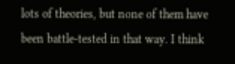lots of theories, but none of them have been battle-tested in that way. I think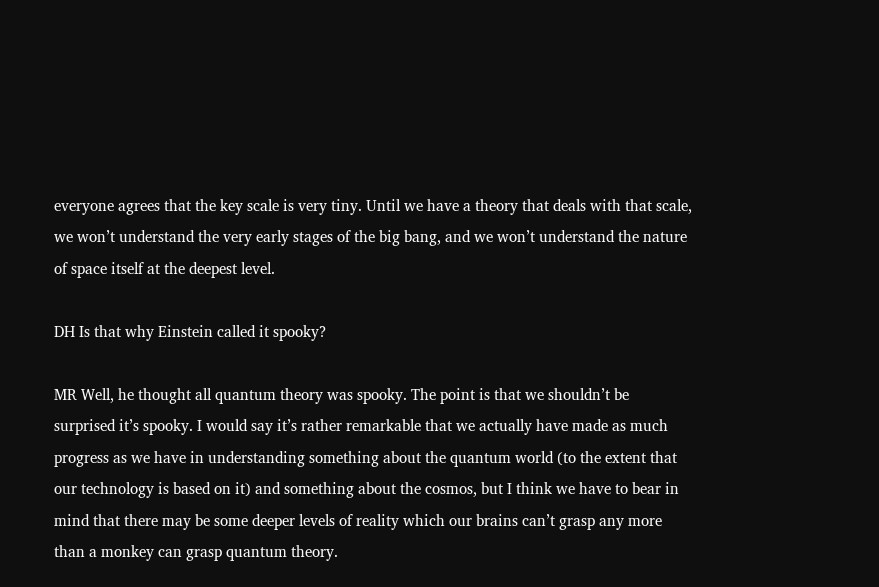everyone agrees that the key scale is very tiny. Until we have a theory that deals with that scale, we won’t understand the very early stages of the big bang, and we won’t understand the nature of space itself at the deepest level.

DH Is that why Einstein called it spooky?

MR Well, he thought all quantum theory was spooky. The point is that we shouldn’t be surprised it’s spooky. I would say it’s rather remarkable that we actually have made as much progress as we have in understanding something about the quantum world (to the extent that our technology is based on it) and something about the cosmos, but I think we have to bear in mind that there may be some deeper levels of reality which our brains can’t grasp any more than a monkey can grasp quantum theory.